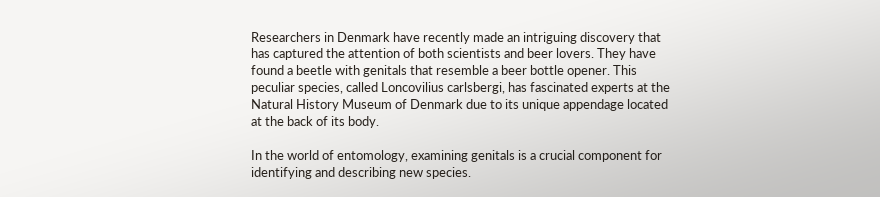Researchers in Denmark have recently made an intriguing discovery that has captured the attention of both scientists and beer lovers. They have found a beetle with genitals that resemble a beer bottle opener. This peculiar species, called Loncovilius carlsbergi, has fascinated experts at the Natural History Museum of Denmark due to its unique appendage located at the back of its body.

In the world of entomology, examining genitals is a crucial component for identifying and describing new species.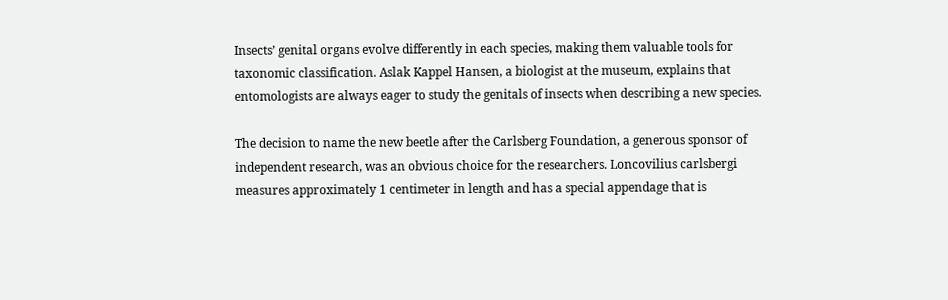Insects’ genital organs evolve differently in each species, making them valuable tools for taxonomic classification. Aslak Kappel Hansen, a biologist at the museum, explains that entomologists are always eager to study the genitals of insects when describing a new species.

The decision to name the new beetle after the Carlsberg Foundation, a generous sponsor of independent research, was an obvious choice for the researchers. Loncovilius carlsbergi measures approximately 1 centimeter in length and has a special appendage that is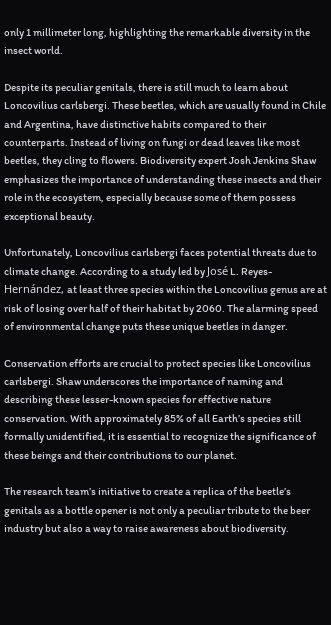only 1 millimeter long, highlighting the remarkable diversity in the insect world.

Despite its peculiar genitals, there is still much to learn about Loncovilius carlsbergi. These beetles, which are usually found in Chile and Argentina, have distinctive habits compared to their counterparts. Instead of living on fungi or dead leaves like most beetles, they cling to flowers. Biodiversity expert Josh Jenkins Shaw emphasizes the importance of understanding these insects and their role in the ecosystem, especially because some of them possess exceptional beauty.

Unfortunately, Loncovilius carlsbergi faces potential threats due to climate change. According to a study led by José L. Reyes-Hernández, at least three species within the Loncovilius genus are at risk of losing over half of their habitat by 2060. The alarming speed of environmental change puts these unique beetles in danger.

Conservation efforts are crucial to protect species like Loncovilius carlsbergi. Shaw underscores the importance of naming and describing these lesser-known species for effective nature conservation. With approximately 85% of all Earth’s species still formally unidentified, it is essential to recognize the significance of these beings and their contributions to our planet.

The research team’s initiative to create a replica of the beetle’s genitals as a bottle opener is not only a peculiar tribute to the beer industry but also a way to raise awareness about biodiversity.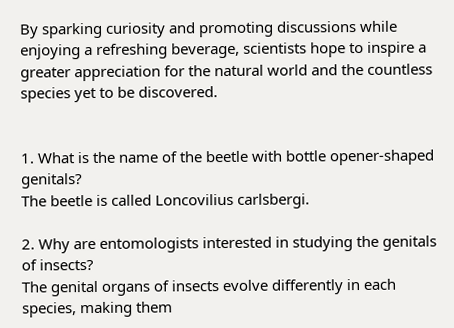By sparking curiosity and promoting discussions while enjoying a refreshing beverage, scientists hope to inspire a greater appreciation for the natural world and the countless species yet to be discovered.


1. What is the name of the beetle with bottle opener-shaped genitals?
The beetle is called Loncovilius carlsbergi.

2. Why are entomologists interested in studying the genitals of insects?
The genital organs of insects evolve differently in each species, making them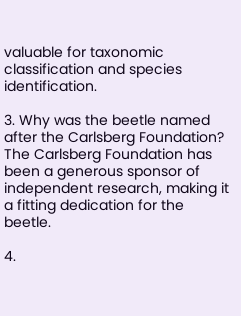valuable for taxonomic classification and species identification.

3. Why was the beetle named after the Carlsberg Foundation?
The Carlsberg Foundation has been a generous sponsor of independent research, making it a fitting dedication for the beetle.

4.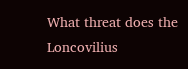What threat does the Loncovilius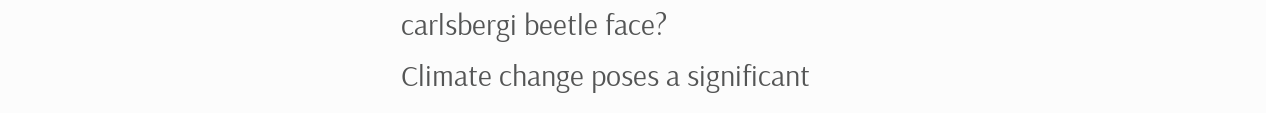carlsbergi beetle face?
Climate change poses a significant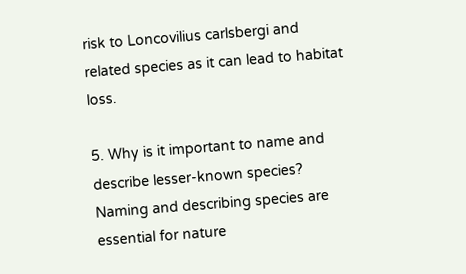risk to Loncovilius carlsbergi and related species as it can lead to habitat loss.

5. Why is it important to name and describe lesser-known species?
Naming and describing species are essential for nature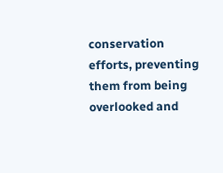conservation efforts, preventing them from being overlooked and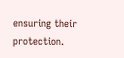ensuring their protection.